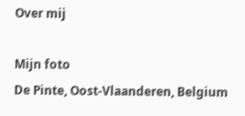Over mij

Mijn foto
De Pinte, Oost-Vlaanderen, Belgium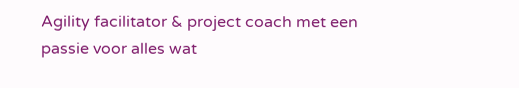Agility facilitator & project coach met een passie voor alles wat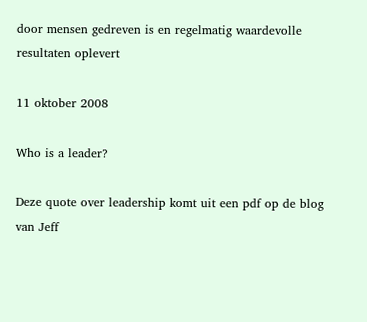door mensen gedreven is en regelmatig waardevolle resultaten oplevert

11 oktober 2008

Who is a leader?

Deze quote over leadership komt uit een pdf op de blog van Jeff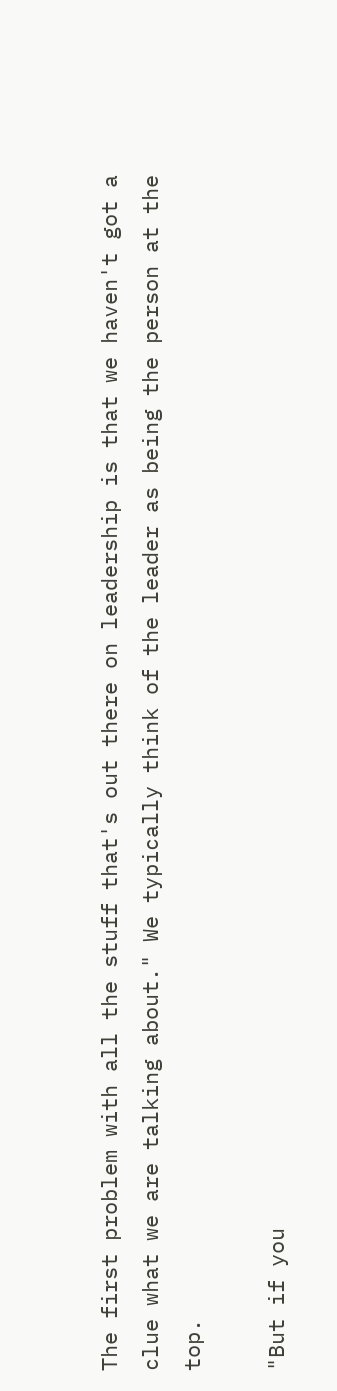The first problem with all the stuff that's out there on leadership is that we haven't got a clue what we are talking about." We typically think of the leader as being the person at the top.

"But if you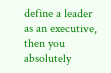define a leader as an executive, then you absolutely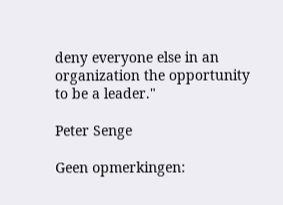deny everyone else in an organization the opportunity to be a leader."

Peter Senge

Geen opmerkingen: